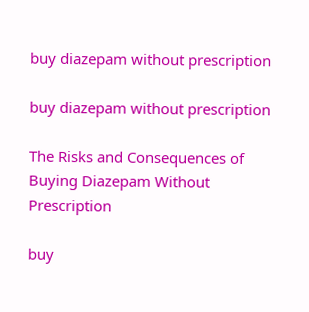buy diazepam without prescription

buy diazepam without prescription

The Risks and Consequences of Buying Diazepam Without Prescription

buy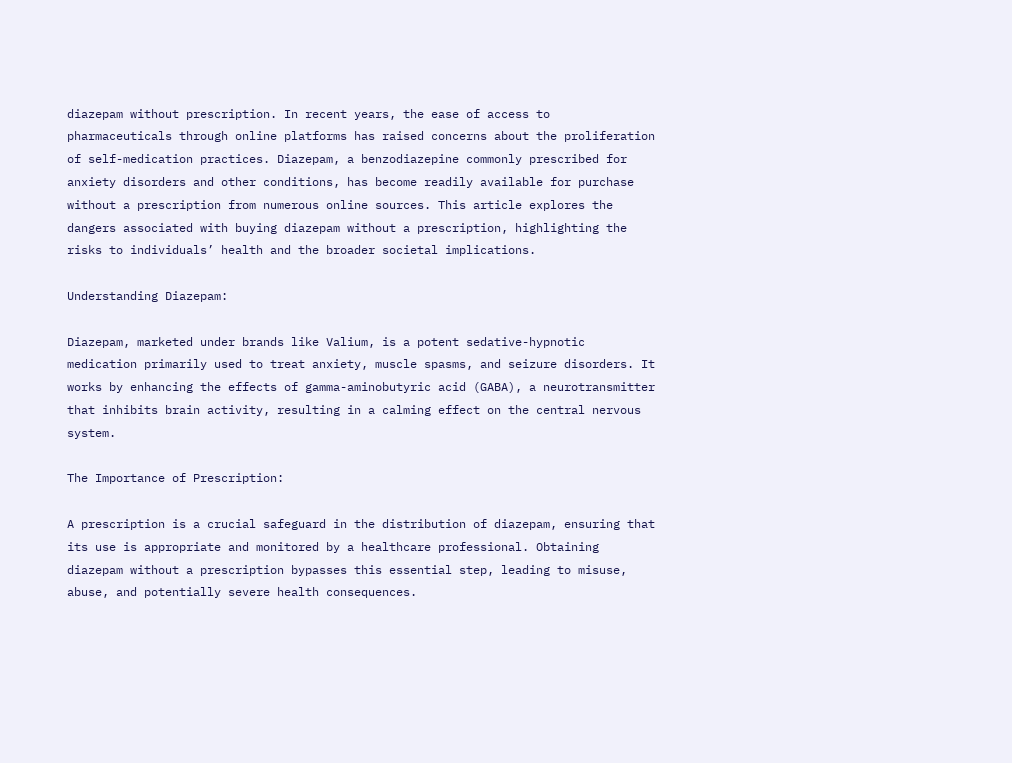diazepam without prescription. In recent years, the ease of access to pharmaceuticals through online platforms has raised concerns about the proliferation of self-medication practices. Diazepam, a benzodiazepine commonly prescribed for anxiety disorders and other conditions, has become readily available for purchase without a prescription from numerous online sources. This article explores the dangers associated with buying diazepam without a prescription, highlighting the risks to individuals’ health and the broader societal implications.

Understanding Diazepam:

Diazepam, marketed under brands like Valium, is a potent sedative-hypnotic medication primarily used to treat anxiety, muscle spasms, and seizure disorders. It works by enhancing the effects of gamma-aminobutyric acid (GABA), a neurotransmitter that inhibits brain activity, resulting in a calming effect on the central nervous system.

The Importance of Prescription:

A prescription is a crucial safeguard in the distribution of diazepam, ensuring that its use is appropriate and monitored by a healthcare professional. Obtaining diazepam without a prescription bypasses this essential step, leading to misuse, abuse, and potentially severe health consequences.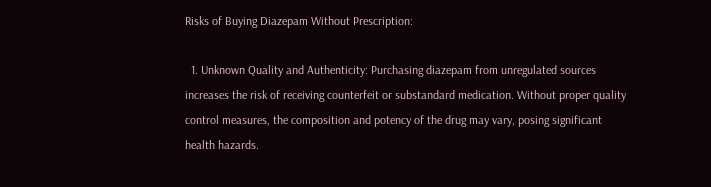Risks of Buying Diazepam Without Prescription:

  1. Unknown Quality and Authenticity: Purchasing diazepam from unregulated sources increases the risk of receiving counterfeit or substandard medication. Without proper quality control measures, the composition and potency of the drug may vary, posing significant health hazards.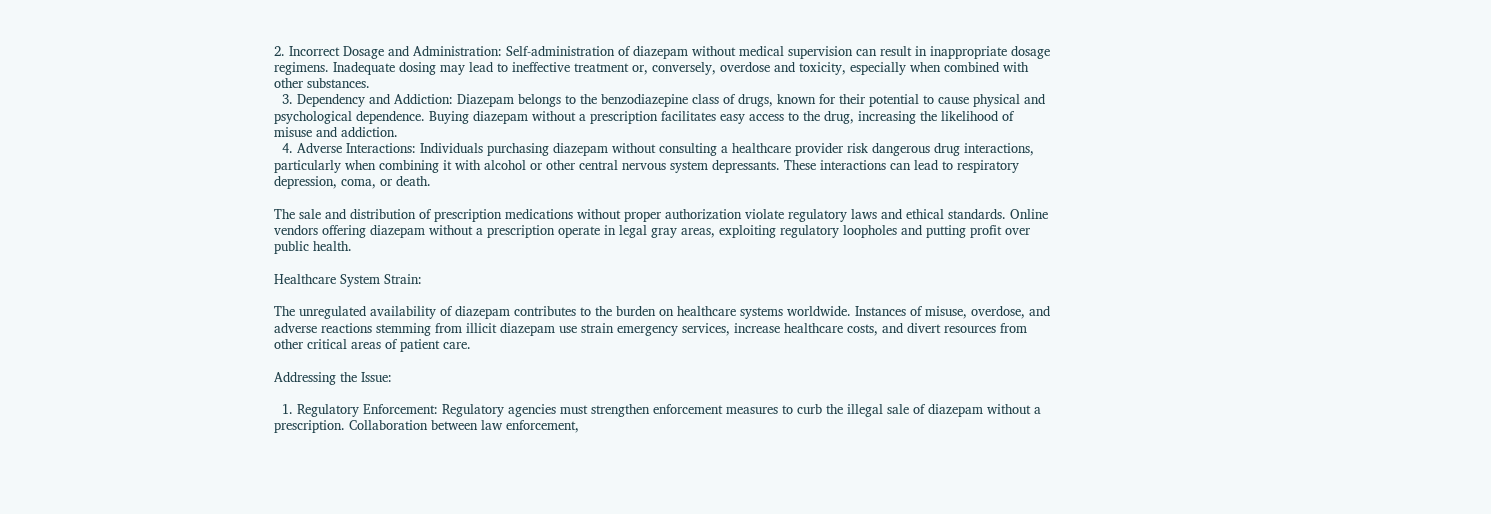2. Incorrect Dosage and Administration: Self-administration of diazepam without medical supervision can result in inappropriate dosage regimens. Inadequate dosing may lead to ineffective treatment or, conversely, overdose and toxicity, especially when combined with other substances.
  3. Dependency and Addiction: Diazepam belongs to the benzodiazepine class of drugs, known for their potential to cause physical and psychological dependence. Buying diazepam without a prescription facilitates easy access to the drug, increasing the likelihood of misuse and addiction.
  4. Adverse Interactions: Individuals purchasing diazepam without consulting a healthcare provider risk dangerous drug interactions, particularly when combining it with alcohol or other central nervous system depressants. These interactions can lead to respiratory depression, coma, or death.

The sale and distribution of prescription medications without proper authorization violate regulatory laws and ethical standards. Online vendors offering diazepam without a prescription operate in legal gray areas, exploiting regulatory loopholes and putting profit over public health.

Healthcare System Strain:

The unregulated availability of diazepam contributes to the burden on healthcare systems worldwide. Instances of misuse, overdose, and adverse reactions stemming from illicit diazepam use strain emergency services, increase healthcare costs, and divert resources from other critical areas of patient care.

Addressing the Issue:

  1. Regulatory Enforcement: Regulatory agencies must strengthen enforcement measures to curb the illegal sale of diazepam without a prescription. Collaboration between law enforcement,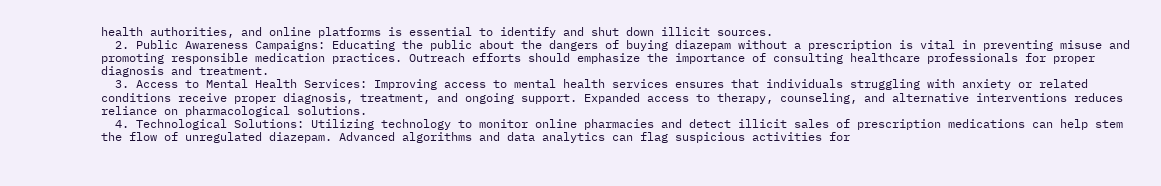health authorities, and online platforms is essential to identify and shut down illicit sources.
  2. Public Awareness Campaigns: Educating the public about the dangers of buying diazepam without a prescription is vital in preventing misuse and promoting responsible medication practices. Outreach efforts should emphasize the importance of consulting healthcare professionals for proper diagnosis and treatment.
  3. Access to Mental Health Services: Improving access to mental health services ensures that individuals struggling with anxiety or related conditions receive proper diagnosis, treatment, and ongoing support. Expanded access to therapy, counseling, and alternative interventions reduces reliance on pharmacological solutions.
  4. Technological Solutions: Utilizing technology to monitor online pharmacies and detect illicit sales of prescription medications can help stem the flow of unregulated diazepam. Advanced algorithms and data analytics can flag suspicious activities for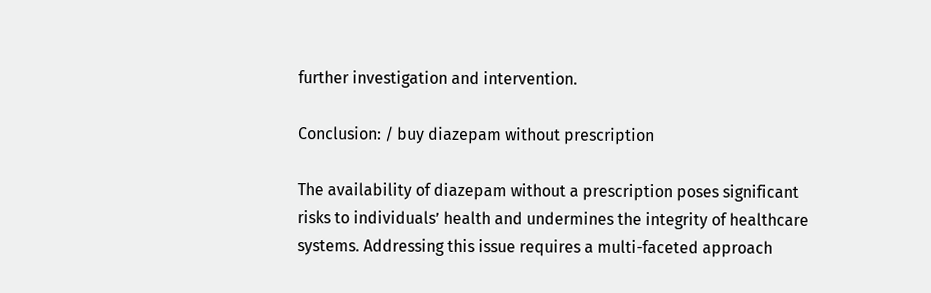further investigation and intervention.

Conclusion: / buy diazepam without prescription

The availability of diazepam without a prescription poses significant risks to individuals’ health and undermines the integrity of healthcare systems. Addressing this issue requires a multi-faceted approach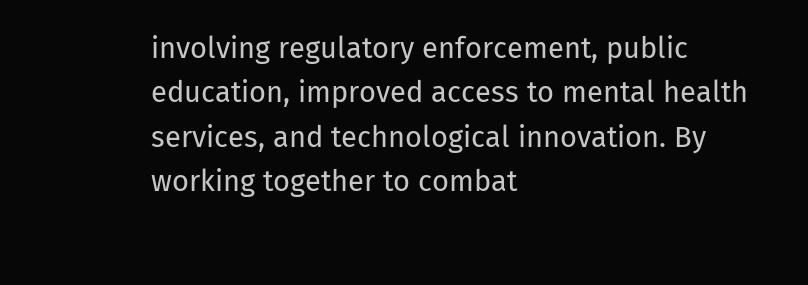involving regulatory enforcement, public education, improved access to mental health services, and technological innovation. By working together to combat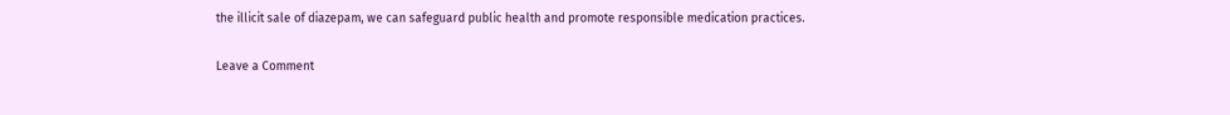the illicit sale of diazepam, we can safeguard public health and promote responsible medication practices.

Leave a Comment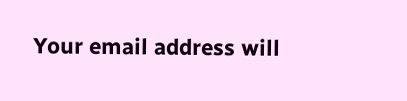Your email address will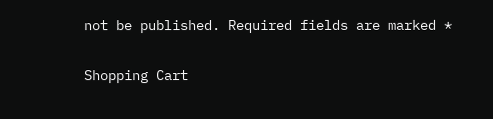not be published. Required fields are marked *

Shopping Cart